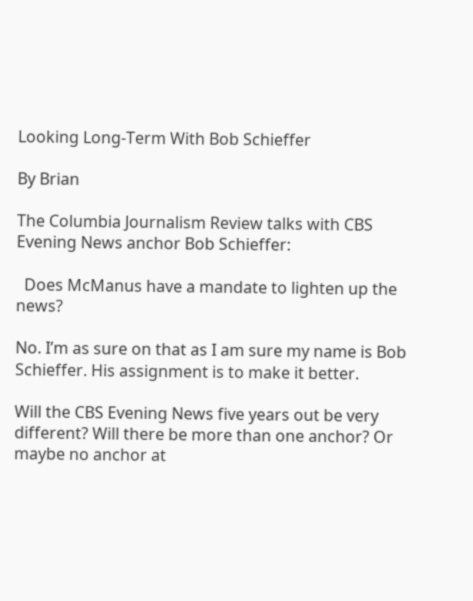Looking Long-Term With Bob Schieffer

By Brian

The Columbia Journalism Review talks with CBS Evening News anchor Bob Schieffer:

  Does McManus have a mandate to lighten up the news?

No. I’m as sure on that as I am sure my name is Bob Schieffer. His assignment is to make it better.

Will the CBS Evening News five years out be very different? Will there be more than one anchor? Or maybe no anchor at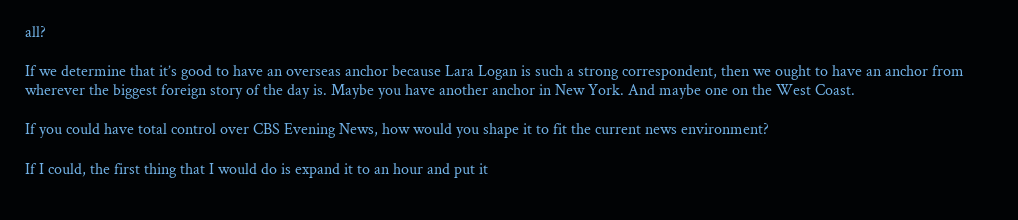all?

If we determine that it’s good to have an overseas anchor because Lara Logan is such a strong correspondent, then we ought to have an anchor from wherever the biggest foreign story of the day is. Maybe you have another anchor in New York. And maybe one on the West Coast.

If you could have total control over CBS Evening News, how would you shape it to fit the current news environment?

If I could, the first thing that I would do is expand it to an hour and put it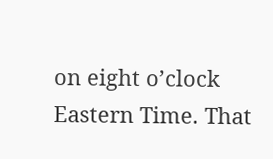on eight o’clock Eastern Time. That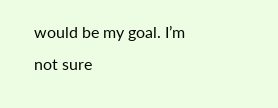would be my goal. I’m not sure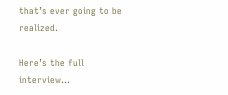that’s ever going to be realized.

Here’s the full interview…